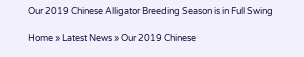Our 2019 Chinese Alligator Breeding Season is in Full Swing

Home » Latest News » Our 2019 Chinese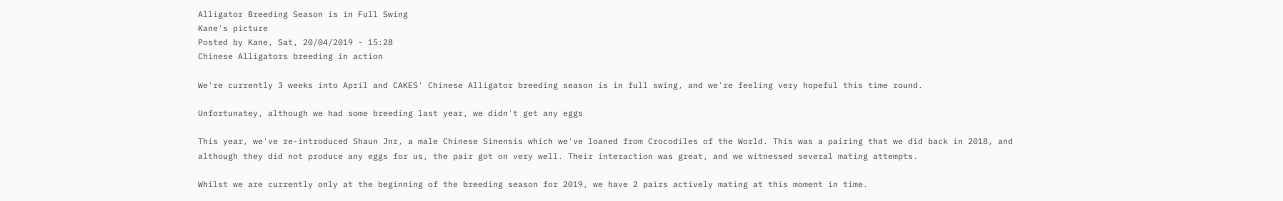Alligator Breeding Season is in Full Swing
Kane's picture
Posted by Kane, Sat, 20/04/2019 - 15:28
Chinese Alligators breeding in action

We're currently 3 weeks into April and CAKES' Chinese Alligator breeding season is in full swing, and we're feeling very hopeful this time round.

Unfortunatey, although we had some breeding last year, we didn't get any eggs

This year, we've re-introduced Shaun Jnr, a male Chinese Sinensis which we've loaned from Crocodiles of the World. This was a pairing that we did back in 2018, and although they did not produce any eggs for us, the pair got on very well. Their interaction was great, and we witnessed several mating attempts.

Whilst we are currently only at the beginning of the breeding season for 2019, we have 2 pairs actively mating at this moment in time.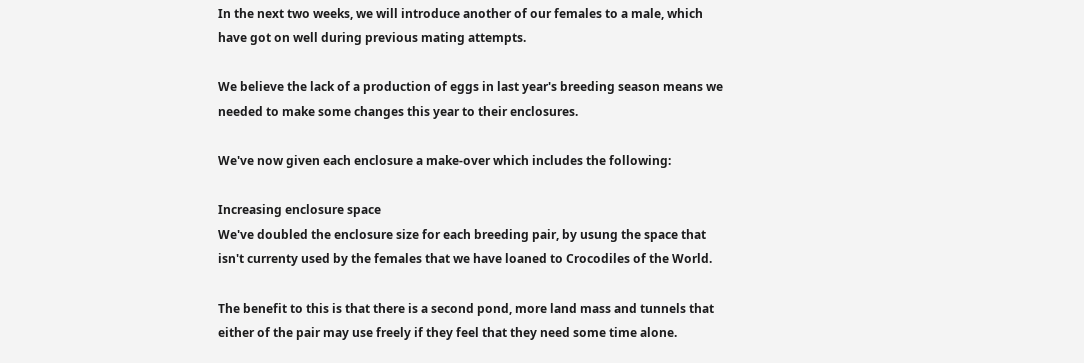In the next two weeks, we will introduce another of our females to a male, which have got on well during previous mating attempts.

We believe the lack of a production of eggs in last year's breeding season means we needed to make some changes this year to their enclosures.

We've now given each enclosure a make-over which includes the following:

Increasing enclosure space
We've doubled the enclosure size for each breeding pair, by usung the space that isn't currenty used by the females that we have loaned to Crocodiles of the World.

The benefit to this is that there is a second pond, more land mass and tunnels that either of the pair may use freely if they feel that they need some time alone.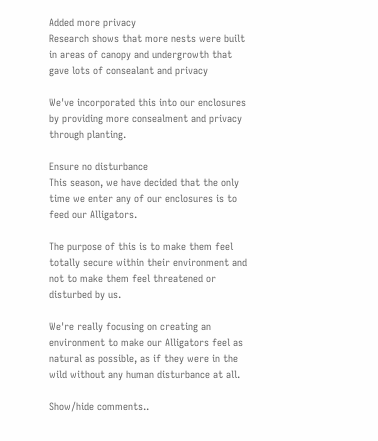Added more privacy
Research shows that more nests were built in areas of canopy and undergrowth that gave lots of consealant and privacy

We've incorporated this into our enclosures by providing more consealment and privacy through planting.

Ensure no disturbance
This season, we have decided that the only time we enter any of our enclosures is to feed our Alligators.

The purpose of this is to make them feel totally secure within their environment and not to make them feel threatened or disturbed by us.

We're really focusing on creating an environment to make our Alligators feel as natural as possible, as if they were in the wild without any human disturbance at all.

Show/hide comments..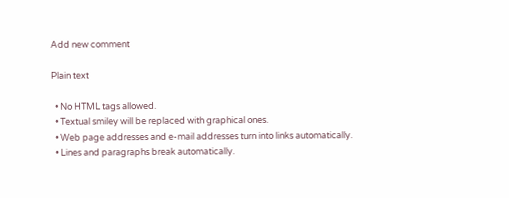Add new comment

Plain text

  • No HTML tags allowed.
  • Textual smiley will be replaced with graphical ones.
  • Web page addresses and e-mail addresses turn into links automatically.
  • Lines and paragraphs break automatically.